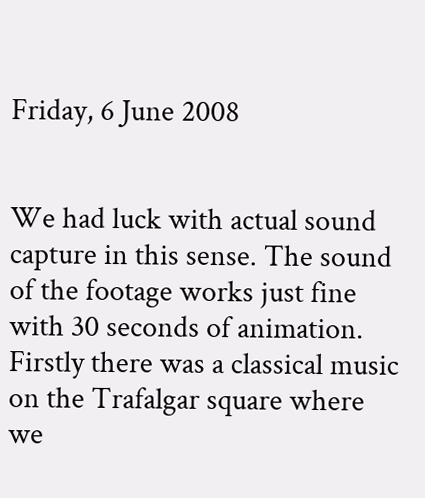Friday, 6 June 2008


We had luck with actual sound capture in this sense. The sound of the footage works just fine with 30 seconds of animation. Firstly there was a classical music on the Trafalgar square where we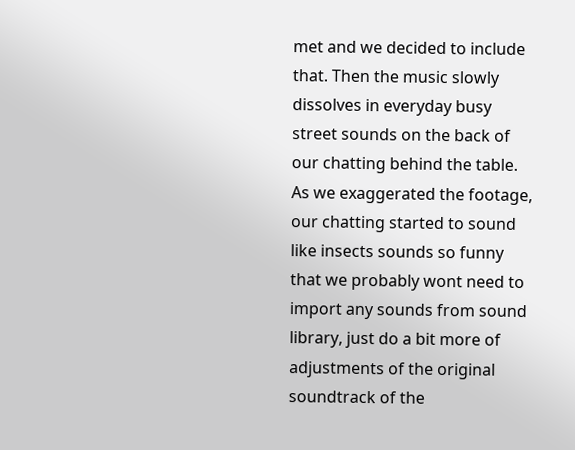met and we decided to include that. Then the music slowly dissolves in everyday busy street sounds on the back of our chatting behind the table. As we exaggerated the footage, our chatting started to sound like insects sounds so funny that we probably wont need to import any sounds from sound library, just do a bit more of adjustments of the original soundtrack of the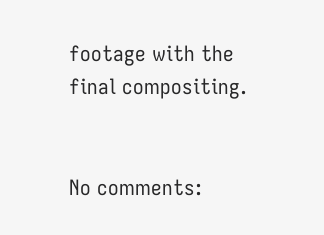footage with the final compositing.


No comments: